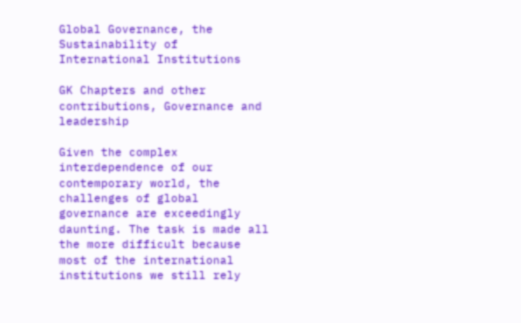Global Governance, the Sustainability of International Institutions

GK Chapters and other contributions, Governance and leadership

Given the complex interdependence of our contemporary world, the challenges of global governance are exceedingly daunting. The task is made all the more difficult because most of the international institutions we still rely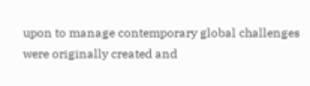upon to manage contemporary global challenges were originally created and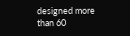designed more than 60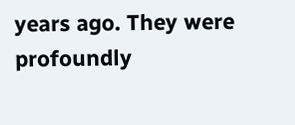years ago. They were profoundly